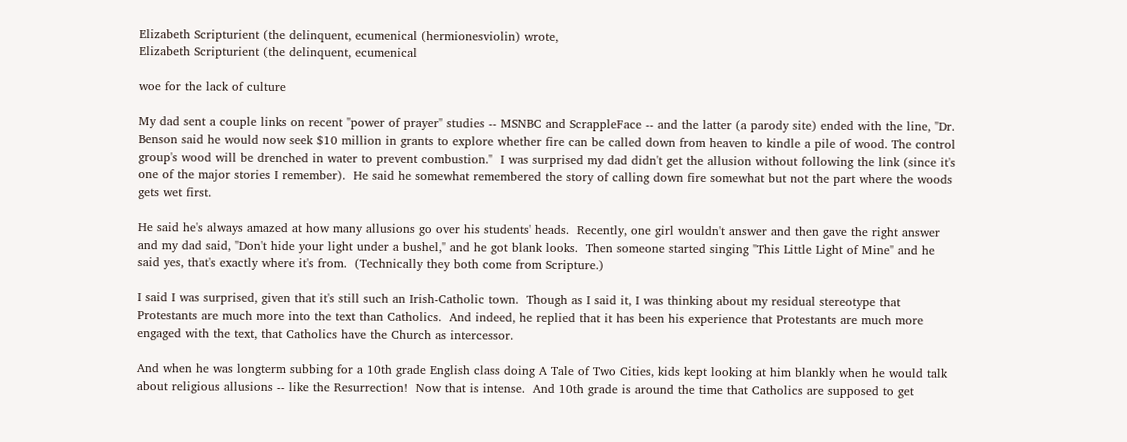Elizabeth Scripturient (the delinquent, ecumenical (hermionesviolin) wrote,
Elizabeth Scripturient (the delinquent, ecumenical

woe for the lack of culture

My dad sent a couple links on recent "power of prayer" studies -- MSNBC and ScrappleFace -- and the latter (a parody site) ended with the line, "Dr. Benson said he would now seek $10 million in grants to explore whether fire can be called down from heaven to kindle a pile of wood. The control group's wood will be drenched in water to prevent combustion."  I was surprised my dad didn't get the allusion without following the link (since it's one of the major stories I remember).  He said he somewhat remembered the story of calling down fire somewhat but not the part where the woods gets wet first.

He said he's always amazed at how many allusions go over his students' heads.  Recently, one girl wouldn't answer and then gave the right answer and my dad said, "Don't hide your light under a bushel," and he got blank looks.  Then someone started singing "This Little Light of Mine" and he said yes, that's exactly where it's from.  (Technically they both come from Scripture.)

I said I was surprised, given that it's still such an Irish-Catholic town.  Though as I said it, I was thinking about my residual stereotype that Protestants are much more into the text than Catholics.  And indeed, he replied that it has been his experience that Protestants are much more engaged with the text, that Catholics have the Church as intercessor.

And when he was longterm subbing for a 10th grade English class doing A Tale of Two Cities, kids kept looking at him blankly when he would talk about religious allusions -- like the Resurrection!  Now that is intense.  And 10th grade is around the time that Catholics are supposed to get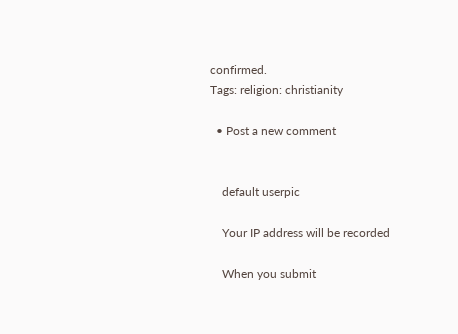confirmed.
Tags: religion: christianity

  • Post a new comment


    default userpic

    Your IP address will be recorded

    When you submit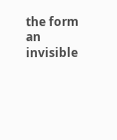the form an invisible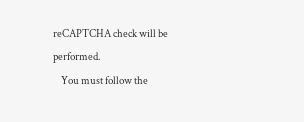reCAPTCHA check will be performed.
    You must follow the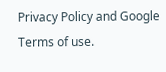Privacy Policy and Google Terms of use.